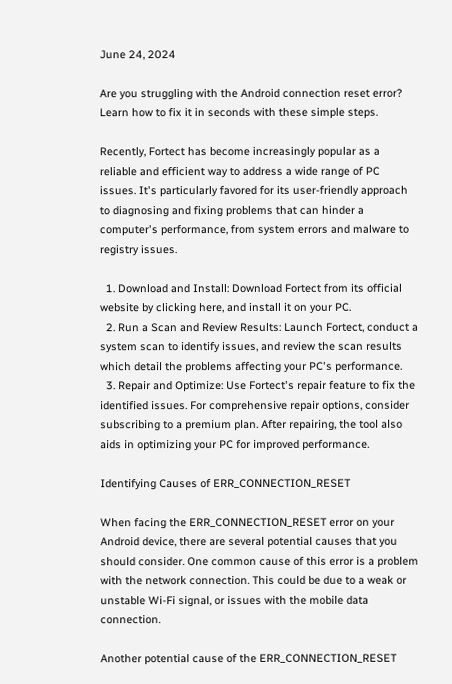June 24, 2024

Are you struggling with the Android connection reset error? Learn how to fix it in seconds with these simple steps.

Recently, Fortect has become increasingly popular as a reliable and efficient way to address a wide range of PC issues. It's particularly favored for its user-friendly approach to diagnosing and fixing problems that can hinder a computer's performance, from system errors and malware to registry issues.

  1. Download and Install: Download Fortect from its official website by clicking here, and install it on your PC.
  2. Run a Scan and Review Results: Launch Fortect, conduct a system scan to identify issues, and review the scan results which detail the problems affecting your PC's performance.
  3. Repair and Optimize: Use Fortect's repair feature to fix the identified issues. For comprehensive repair options, consider subscribing to a premium plan. After repairing, the tool also aids in optimizing your PC for improved performance.

Identifying Causes of ERR_CONNECTION_RESET

When facing the ERR_CONNECTION_RESET error on your Android device, there are several potential causes that you should consider. One common cause of this error is a problem with the network connection. This could be due to a weak or unstable Wi-Fi signal, or issues with the mobile data connection.

Another potential cause of the ERR_CONNECTION_RESET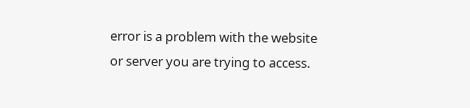error is a problem with the website or server you are trying to access.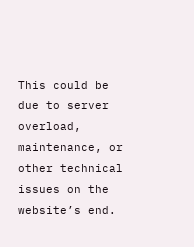This could be due to server overload, maintenance, or other technical issues on the website’s end.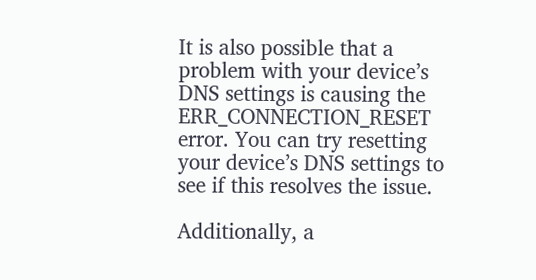It is also possible that a problem with your device’s DNS settings is causing the ERR_CONNECTION_RESET error. You can try resetting your device’s DNS settings to see if this resolves the issue.

Additionally, a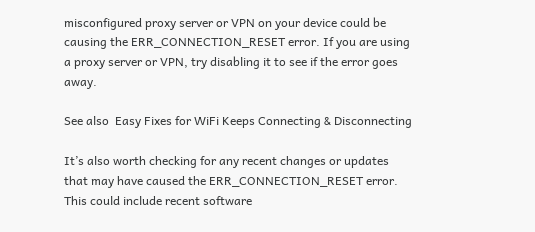misconfigured proxy server or VPN on your device could be causing the ERR_CONNECTION_RESET error. If you are using a proxy server or VPN, try disabling it to see if the error goes away.

See also  Easy Fixes for WiFi Keeps Connecting & Disconnecting

It’s also worth checking for any recent changes or updates that may have caused the ERR_CONNECTION_RESET error. This could include recent software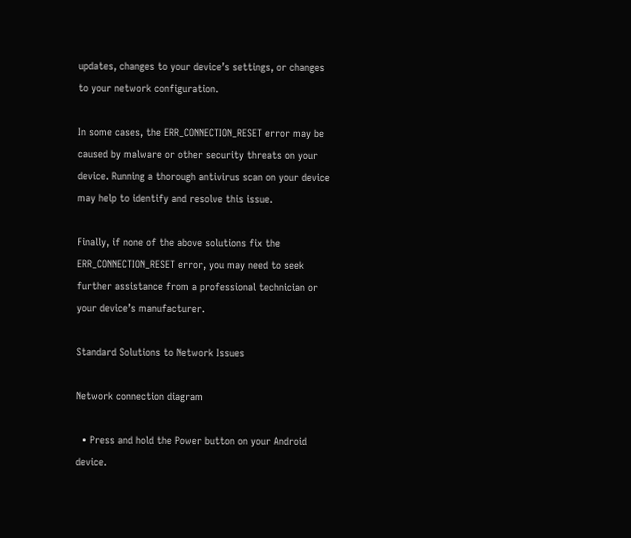updates, changes to your device’s settings, or changes to your network configuration.

In some cases, the ERR_CONNECTION_RESET error may be caused by malware or other security threats on your device. Running a thorough antivirus scan on your device may help to identify and resolve this issue.

Finally, if none of the above solutions fix the ERR_CONNECTION_RESET error, you may need to seek further assistance from a professional technician or your device’s manufacturer.

Standard Solutions to Network Issues

Network connection diagram

  • Press and hold the Power button on your Android device.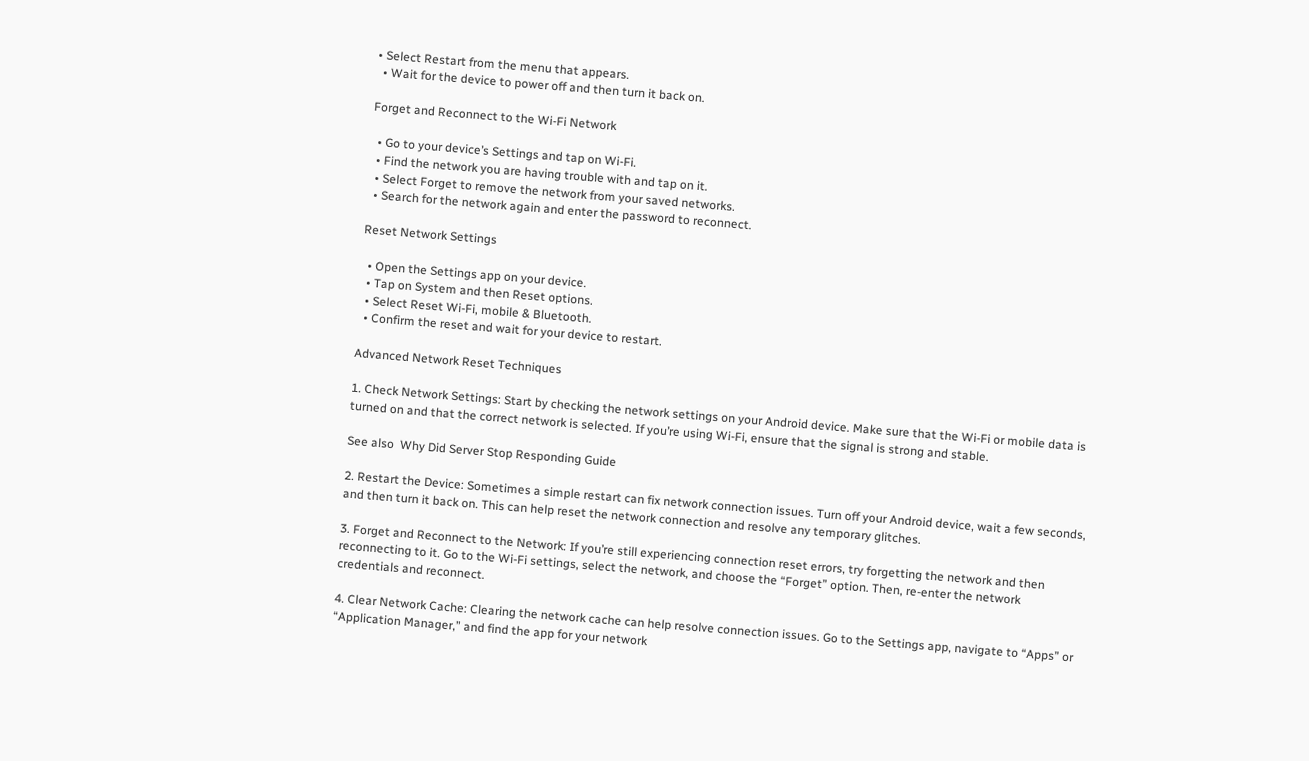• Select Restart from the menu that appears.
  • Wait for the device to power off and then turn it back on.

Forget and Reconnect to the Wi-Fi Network

  • Go to your device’s Settings and tap on Wi-Fi.
  • Find the network you are having trouble with and tap on it.
  • Select Forget to remove the network from your saved networks.
  • Search for the network again and enter the password to reconnect.

Reset Network Settings

  • Open the Settings app on your device.
  • Tap on System and then Reset options.
  • Select Reset Wi-Fi, mobile & Bluetooth.
  • Confirm the reset and wait for your device to restart.

Advanced Network Reset Techniques

1. Check Network Settings: Start by checking the network settings on your Android device. Make sure that the Wi-Fi or mobile data is turned on and that the correct network is selected. If you’re using Wi-Fi, ensure that the signal is strong and stable.

See also  Why Did Server Stop Responding Guide

2. Restart the Device: Sometimes a simple restart can fix network connection issues. Turn off your Android device, wait a few seconds, and then turn it back on. This can help reset the network connection and resolve any temporary glitches.

3. Forget and Reconnect to the Network: If you’re still experiencing connection reset errors, try forgetting the network and then reconnecting to it. Go to the Wi-Fi settings, select the network, and choose the “Forget” option. Then, re-enter the network credentials and reconnect.

4. Clear Network Cache: Clearing the network cache can help resolve connection issues. Go to the Settings app, navigate to “Apps” or “Application Manager,” and find the app for your network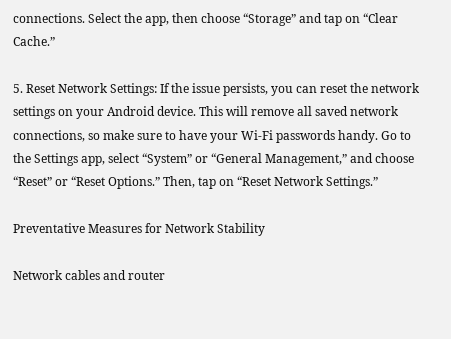connections. Select the app, then choose “Storage” and tap on “Clear Cache.”

5. Reset Network Settings: If the issue persists, you can reset the network settings on your Android device. This will remove all saved network connections, so make sure to have your Wi-Fi passwords handy. Go to the Settings app, select “System” or “General Management,” and choose “Reset” or “Reset Options.” Then, tap on “Reset Network Settings.”

Preventative Measures for Network Stability

Network cables and router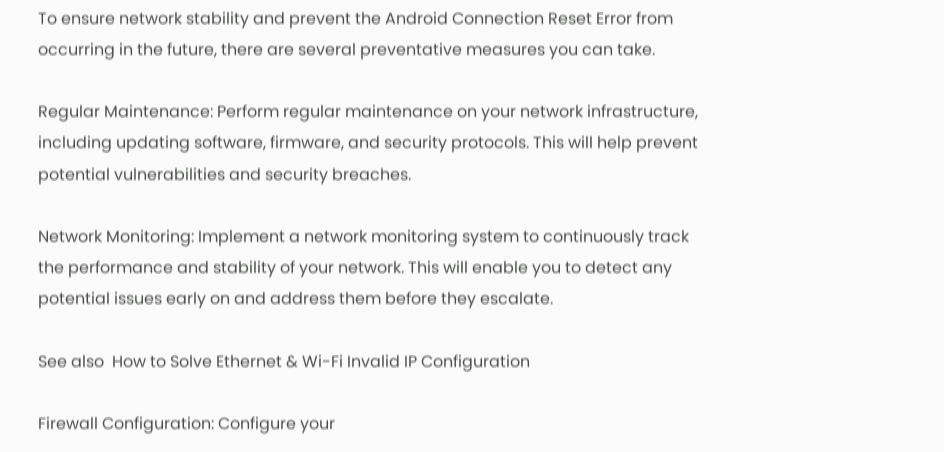To ensure network stability and prevent the Android Connection Reset Error from occurring in the future, there are several preventative measures you can take.

Regular Maintenance: Perform regular maintenance on your network infrastructure, including updating software, firmware, and security protocols. This will help prevent potential vulnerabilities and security breaches.

Network Monitoring: Implement a network monitoring system to continuously track the performance and stability of your network. This will enable you to detect any potential issues early on and address them before they escalate.

See also  How to Solve Ethernet & Wi-Fi Invalid IP Configuration

Firewall Configuration: Configure your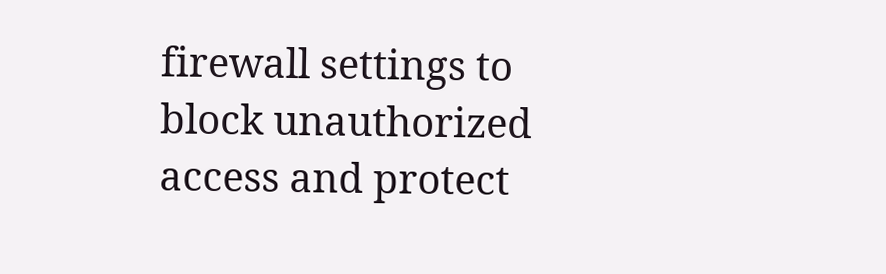firewall settings to block unauthorized access and protect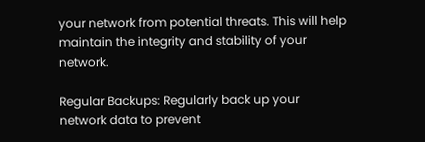your network from potential threats. This will help maintain the integrity and stability of your network.

Regular Backups: Regularly back up your network data to prevent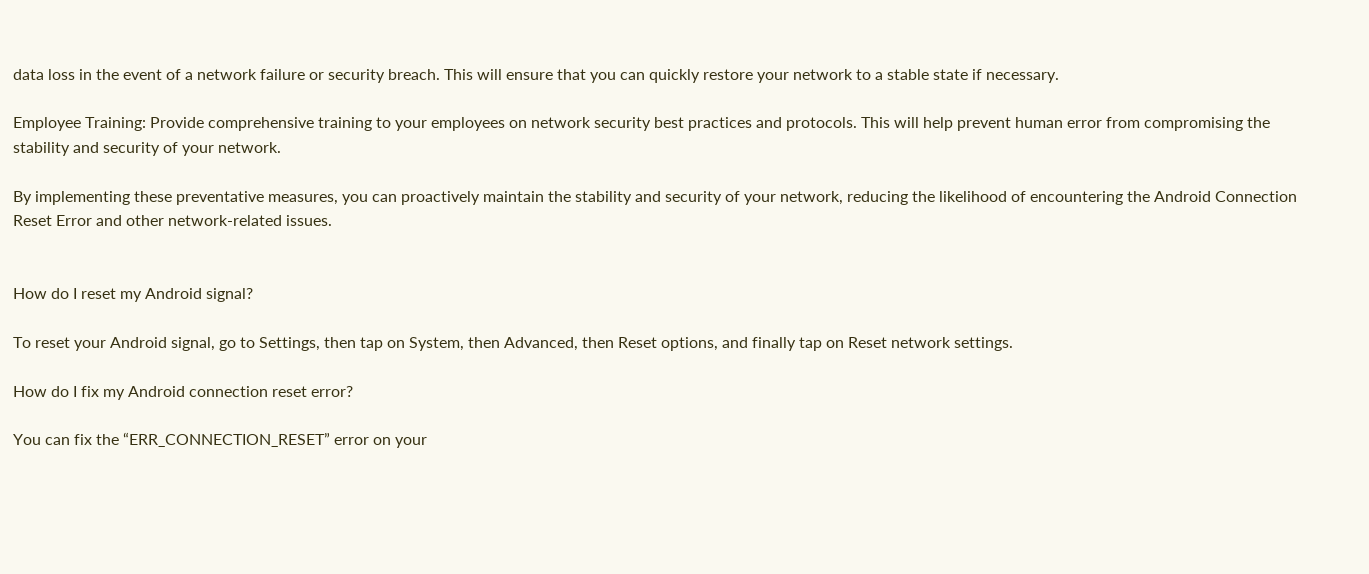data loss in the event of a network failure or security breach. This will ensure that you can quickly restore your network to a stable state if necessary.

Employee Training: Provide comprehensive training to your employees on network security best practices and protocols. This will help prevent human error from compromising the stability and security of your network.

By implementing these preventative measures, you can proactively maintain the stability and security of your network, reducing the likelihood of encountering the Android Connection Reset Error and other network-related issues.


How do I reset my Android signal?

To reset your Android signal, go to Settings, then tap on System, then Advanced, then Reset options, and finally tap on Reset network settings.

How do I fix my Android connection reset error?

You can fix the “ERR_CONNECTION_RESET” error on your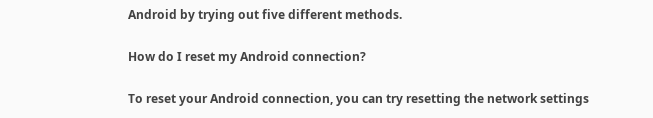Android by trying out five different methods.

How do I reset my Android connection?

To reset your Android connection, you can try resetting the network settings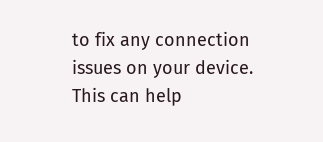to fix any connection issues on your device. This can help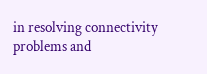in resolving connectivity problems and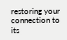restoring your connection to its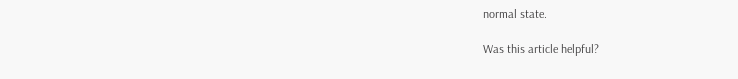normal state.

Was this article helpful?